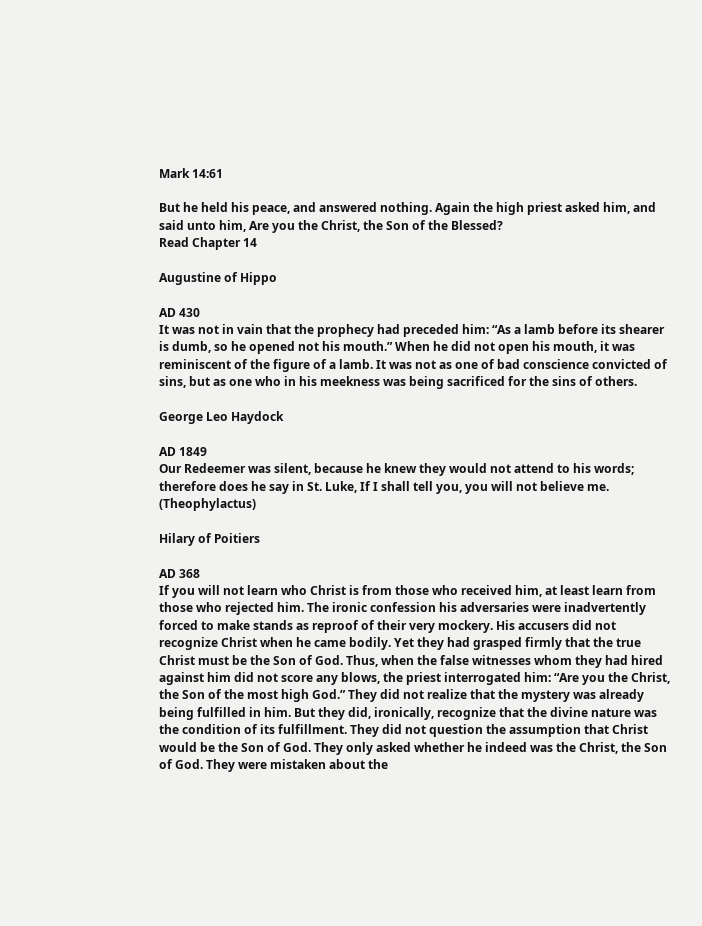Mark 14:61

But he held his peace, and answered nothing. Again the high priest asked him, and said unto him, Are you the Christ, the Son of the Blessed?
Read Chapter 14

Augustine of Hippo

AD 430
It was not in vain that the prophecy had preceded him: “As a lamb before its shearer is dumb, so he opened not his mouth.” When he did not open his mouth, it was reminiscent of the figure of a lamb. It was not as one of bad conscience convicted of sins, but as one who in his meekness was being sacrificed for the sins of others.

George Leo Haydock

AD 1849
Our Redeemer was silent, because he knew they would not attend to his words; therefore does he say in St. Luke, If I shall tell you, you will not believe me. (Theophylactus)

Hilary of Poitiers

AD 368
If you will not learn who Christ is from those who received him, at least learn from those who rejected him. The ironic confession his adversaries were inadvertently forced to make stands as reproof of their very mockery. His accusers did not recognize Christ when he came bodily. Yet they had grasped firmly that the true Christ must be the Son of God. Thus, when the false witnesses whom they had hired against him did not score any blows, the priest interrogated him: “Are you the Christ, the Son of the most high God.” They did not realize that the mystery was already being fulfilled in him. But they did, ironically, recognize that the divine nature was the condition of its fulfillment. They did not question the assumption that Christ would be the Son of God. They only asked whether he indeed was the Christ, the Son of God. They were mistaken about the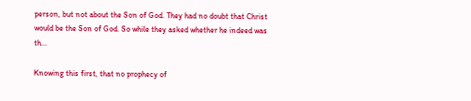person, but not about the Son of God. They had no doubt that Christ would be the Son of God. So while they asked whether he indeed was th...

Knowing this first, that no prophecy of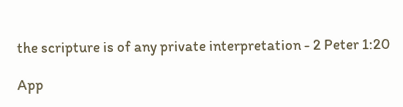the scripture is of any private interpretation - 2 Peter 1:20

App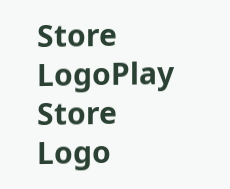Store LogoPlay Store Logo